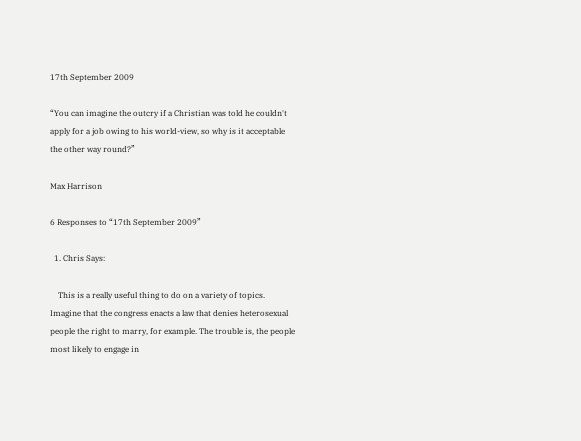17th September 2009

“You can imagine the outcry if a Christian was told he couldn't apply for a job owing to his world-view, so why is it acceptable the other way round?”

Max Harrison

6 Responses to “17th September 2009”

  1. Chris Says:

    This is a really useful thing to do on a variety of topics. Imagine that the congress enacts a law that denies heterosexual people the right to marry, for example. The trouble is, the people most likely to engage in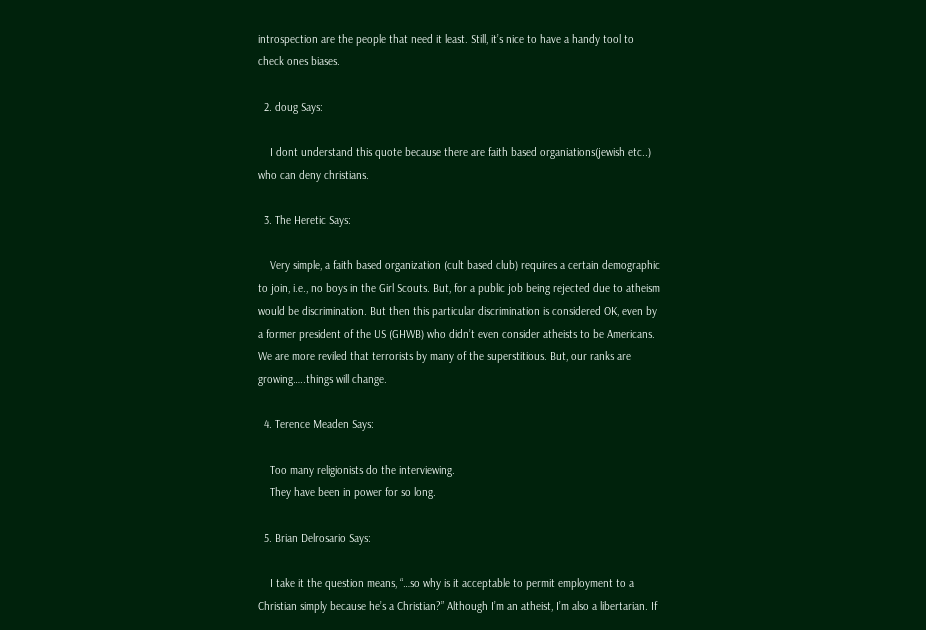introspection are the people that need it least. Still, it’s nice to have a handy tool to check ones biases.

  2. doug Says:

    I dont understand this quote because there are faith based organiations(jewish etc..) who can deny christians.

  3. The Heretic Says:

    Very simple, a faith based organization (cult based club) requires a certain demographic to join, i.e., no boys in the Girl Scouts. But, for a public job being rejected due to atheism would be discrimination. But then this particular discrimination is considered OK, even by a former president of the US (GHWB) who didn’t even consider atheists to be Americans. We are more reviled that terrorists by many of the superstitious. But, our ranks are growing…..things will change.

  4. Terence Meaden Says:

    Too many religionists do the interviewing.
    They have been in power for so long.

  5. Brian Delrosario Says:

    I take it the question means, “…so why is it acceptable to permit employment to a Christian simply because he’s a Christian?” Although I’m an atheist, I’m also a libertarian. If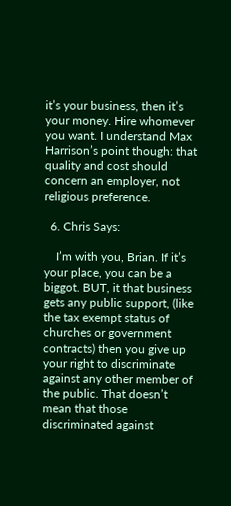it’s your business, then it’s your money. Hire whomever you want. I understand Max Harrison’s point though: that quality and cost should concern an employer, not religious preference.

  6. Chris Says:

    I’m with you, Brian. If it’s your place, you can be a biggot. BUT, it that business gets any public support, (like the tax exempt status of churches or government contracts) then you give up your right to discriminate against any other member of the public. That doesn’t mean that those discriminated against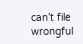can’t file wrongful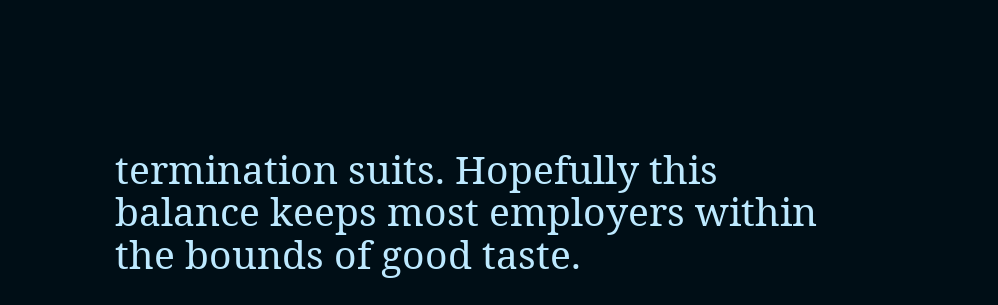termination suits. Hopefully this balance keeps most employers within the bounds of good taste.